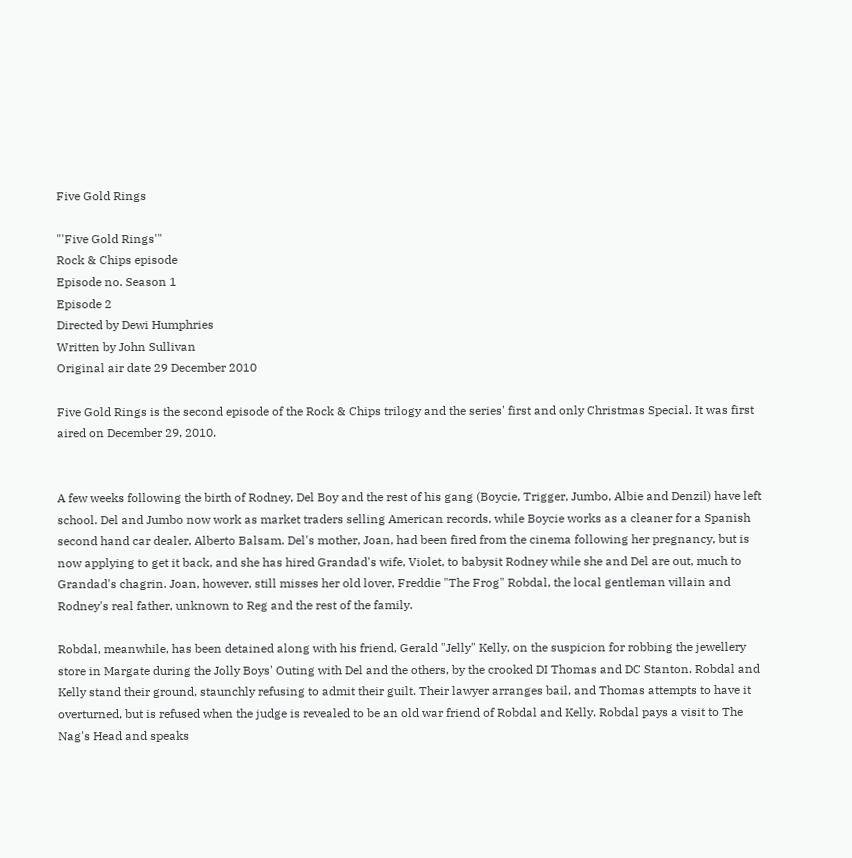Five Gold Rings

"'Five Gold Rings'"
Rock & Chips episode
Episode no. Season 1
Episode 2
Directed by Dewi Humphries
Written by John Sullivan
Original air date 29 December 2010

Five Gold Rings is the second episode of the Rock & Chips trilogy and the series' first and only Christmas Special. It was first aired on December 29, 2010.


A few weeks following the birth of Rodney, Del Boy and the rest of his gang (Boycie, Trigger, Jumbo, Albie and Denzil) have left school. Del and Jumbo now work as market traders selling American records, while Boycie works as a cleaner for a Spanish second hand car dealer, Alberto Balsam. Del's mother, Joan, had been fired from the cinema following her pregnancy, but is now applying to get it back, and she has hired Grandad's wife, Violet, to babysit Rodney while she and Del are out, much to Grandad's chagrin. Joan, however, still misses her old lover, Freddie "The Frog" Robdal, the local gentleman villain and Rodney's real father, unknown to Reg and the rest of the family.

Robdal, meanwhile, has been detained along with his friend, Gerald "Jelly" Kelly, on the suspicion for robbing the jewellery store in Margate during the Jolly Boys' Outing with Del and the others, by the crooked DI Thomas and DC Stanton. Robdal and Kelly stand their ground, staunchly refusing to admit their guilt. Their lawyer arranges bail, and Thomas attempts to have it overturned, but is refused when the judge is revealed to be an old war friend of Robdal and Kelly. Robdal pays a visit to The Nag's Head and speaks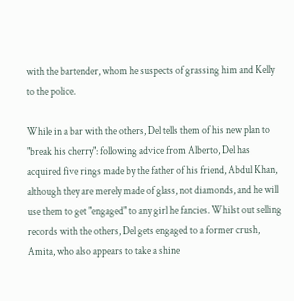with the bartender, whom he suspects of grassing him and Kelly to the police.

While in a bar with the others, Del tells them of his new plan to "break his cherry": following advice from Alberto, Del has acquired five rings made by the father of his friend, Abdul Khan, although they are merely made of glass, not diamonds, and he will use them to get "engaged" to any girl he fancies. Whilst out selling records with the others, Del gets engaged to a former crush, Amita, who also appears to take a shine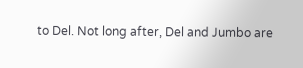to Del. Not long after, Del and Jumbo are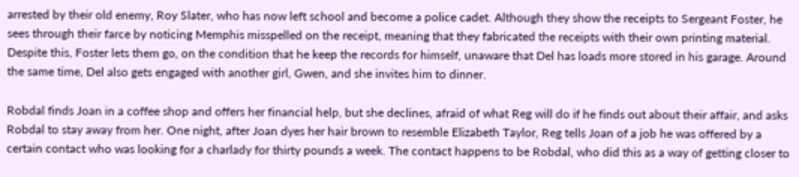arrested by their old enemy, Roy Slater, who has now left school and become a police cadet. Although they show the receipts to Sergeant Foster, he sees through their farce by noticing Memphis misspelled on the receipt, meaning that they fabricated the receipts with their own printing material. Despite this, Foster lets them go, on the condition that he keep the records for himself, unaware that Del has loads more stored in his garage. Around the same time, Del also gets engaged with another girl, Gwen, and she invites him to dinner.

Robdal finds Joan in a coffee shop and offers her financial help, but she declines, afraid of what Reg will do if he finds out about their affair, and asks Robdal to stay away from her. One night, after Joan dyes her hair brown to resemble Elizabeth Taylor, Reg tells Joan of a job he was offered by a certain contact who was looking for a charlady for thirty pounds a week. The contact happens to be Robdal, who did this as a way of getting closer to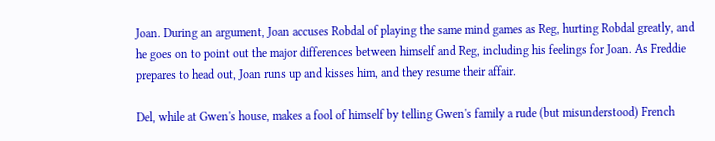Joan. During an argument, Joan accuses Robdal of playing the same mind games as Reg, hurting Robdal greatly, and he goes on to point out the major differences between himself and Reg, including his feelings for Joan. As Freddie prepares to head out, Joan runs up and kisses him, and they resume their affair.

Del, while at Gwen's house, makes a fool of himself by telling Gwen's family a rude (but misunderstood) French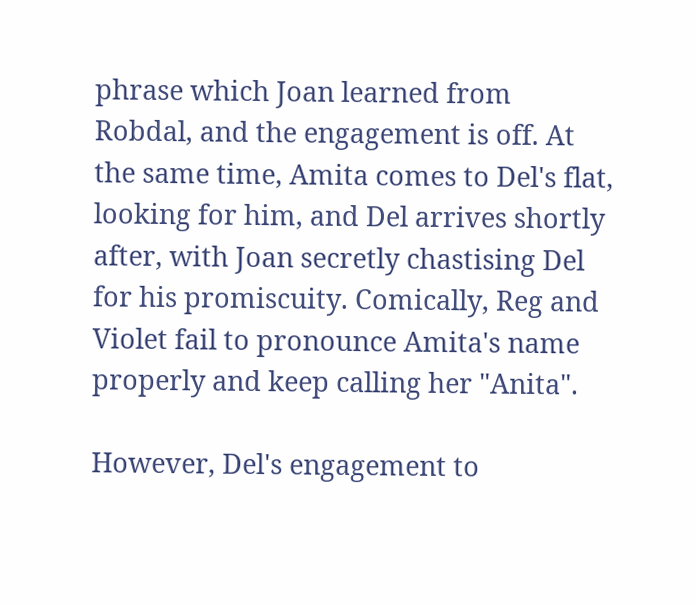phrase which Joan learned from Robdal, and the engagement is off. At the same time, Amita comes to Del's flat, looking for him, and Del arrives shortly after, with Joan secretly chastising Del for his promiscuity. Comically, Reg and Violet fail to pronounce Amita's name properly and keep calling her "Anita".

However, Del's engagement to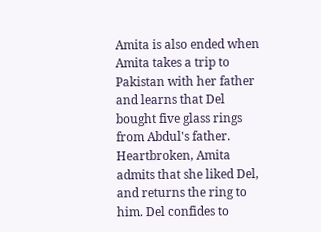Amita is also ended when Amita takes a trip to Pakistan with her father and learns that Del bought five glass rings from Abdul's father. Heartbroken, Amita admits that she liked Del, and returns the ring to him. Del confides to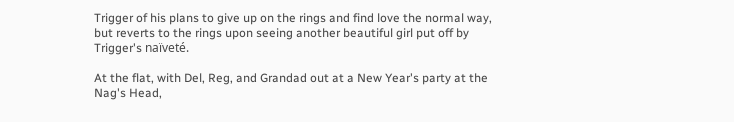Trigger of his plans to give up on the rings and find love the normal way, but reverts to the rings upon seeing another beautiful girl put off by Trigger's naïveté.

At the flat, with Del, Reg, and Grandad out at a New Year's party at the Nag's Head,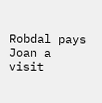Robdal pays Joan a visit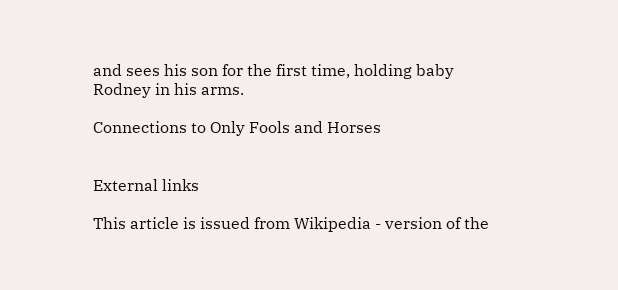and sees his son for the first time, holding baby Rodney in his arms.

Connections to Only Fools and Horses


External links

This article is issued from Wikipedia - version of the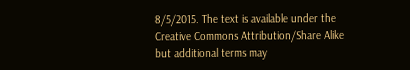8/5/2015. The text is available under the Creative Commons Attribution/Share Alike but additional terms may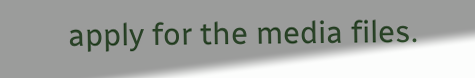apply for the media files.